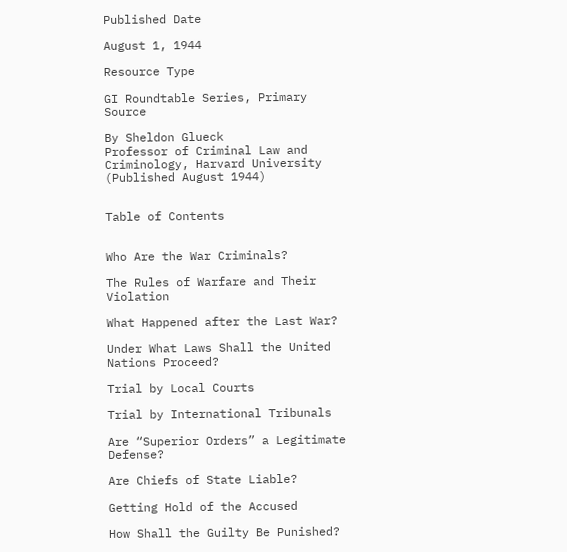Published Date

August 1, 1944

Resource Type

GI Roundtable Series, Primary Source

By Sheldon Glueck
Professor of Criminal Law and Criminology, Harvard University
(Published August 1944)


Table of Contents


Who Are the War Criminals?

The Rules of Warfare and Their Violation

What Happened after the Last War?

Under What Laws Shall the United Nations Proceed?

Trial by Local Courts

Trial by International Tribunals

Are “Superior Orders” a Legitimate Defense?

Are Chiefs of State Liable?

Getting Hold of the Accused

How Shall the Guilty Be Punished?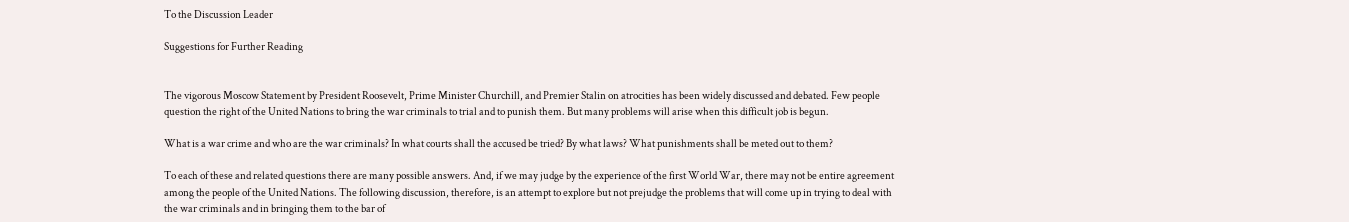To the Discussion Leader

Suggestions for Further Reading


The vigorous Moscow Statement by President Roosevelt, Prime Minister Churchill, and Premier Stalin on atrocities has been widely discussed and debated. Few people question the right of the United Nations to bring the war criminals to trial and to punish them. But many problems will arise when this difficult job is begun.

What is a war crime and who are the war criminals? In what courts shall the accused be tried? By what laws? What punishments shall be meted out to them?

To each of these and related questions there are many possible answers. And, if we may judge by the experience of the first World War, there may not be entire agreement among the people of the United Nations. The following discussion, therefore, is an attempt to explore but not prejudge the problems that will come up in trying to deal with the war criminals and in bringing them to the bar of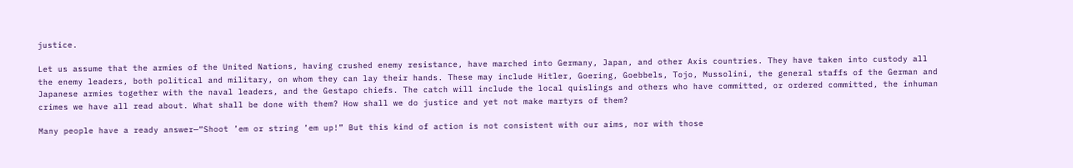justice.

Let us assume that the armies of the United Nations, having crushed enemy resistance, have marched into Germany, Japan, and other Axis countries. They have taken into custody all the enemy leaders, both political and military, on whom they can lay their hands. These may include Hitler, Goering, Goebbels, Tojo, Mussolini, the general staffs of the German and Japanese armies together with the naval leaders, and the Gestapo chiefs. The catch will include the local quislings and others who have committed, or ordered committed, the inhuman crimes we have all read about. What shall be done with them? How shall we do justice and yet not make martyrs of them?

Many people have a ready answer—“Shoot ’em or string ’em up!” But this kind of action is not consistent with our aims, nor with those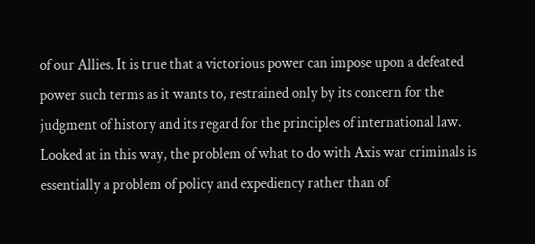of our Allies. It is true that a victorious power can impose upon a defeated power such terms as it wants to, restrained only by its concern for the judgment of history and its regard for the principles of international law. Looked at in this way, the problem of what to do with Axis war criminals is essentially a problem of policy and expediency rather than of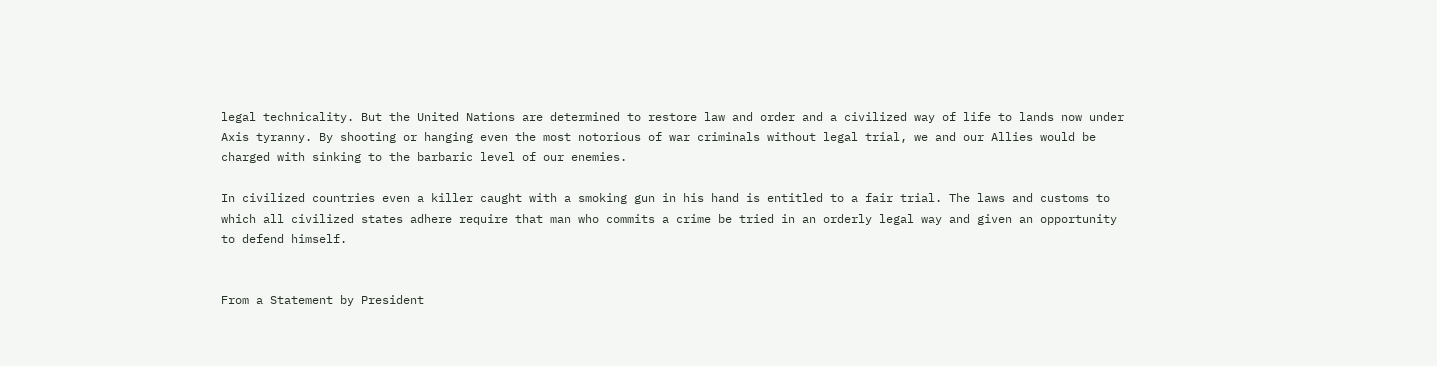legal technicality. But the United Nations are determined to restore law and order and a civilized way of life to lands now under Axis tyranny. By shooting or hanging even the most notorious of war criminals without legal trial, we and our Allies would be charged with sinking to the barbaric level of our enemies.

In civilized countries even a killer caught with a smoking gun in his hand is entitled to a fair trial. The laws and customs to which all civilized states adhere require that man who commits a crime be tried in an orderly legal way and given an opportunity to defend himself.


From a Statement by President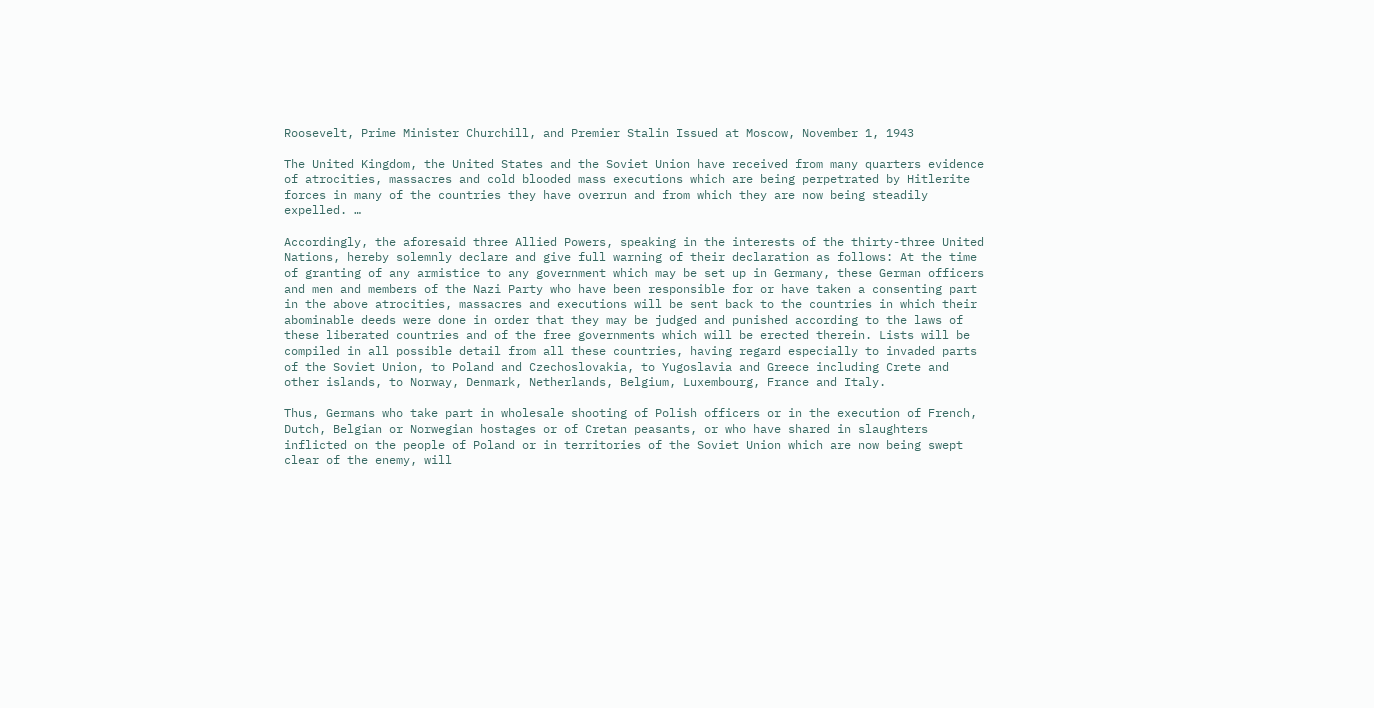Roosevelt, Prime Minister Churchill, and Premier Stalin Issued at Moscow, November 1, 1943

The United Kingdom, the United States and the Soviet Union have received from many quarters evidence of atrocities, massacres and cold blooded mass executions which are being perpetrated by Hitlerite forces in many of the countries they have overrun and from which they are now being steadily expelled. …

Accordingly, the aforesaid three Allied Powers, speaking in the interests of the thirty-three United Nations, hereby solemnly declare and give full warning of their declaration as follows: At the time of granting of any armistice to any government which may be set up in Germany, these German officers and men and members of the Nazi Party who have been responsible for or have taken a consenting part in the above atrocities, massacres and executions will be sent back to the countries in which their abominable deeds were done in order that they may be judged and punished according to the laws of these liberated countries and of the free governments which will be erected therein. Lists will be compiled in all possible detail from all these countries, having regard especially to invaded parts of the Soviet Union, to Poland and Czechoslovakia, to Yugoslavia and Greece including Crete and other islands, to Norway, Denmark, Netherlands, Belgium, Luxembourg, France and Italy.

Thus, Germans who take part in wholesale shooting of Polish officers or in the execution of French, Dutch, Belgian or Norwegian hostages or of Cretan peasants, or who have shared in slaughters inflicted on the people of Poland or in territories of the Soviet Union which are now being swept clear of the enemy, will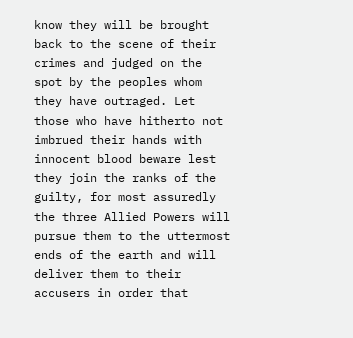know they will be brought back to the scene of their crimes and judged on the spot by the peoples whom they have outraged. Let those who have hitherto not imbrued their hands with innocent blood beware lest they join the ranks of the guilty, for most assuredly the three Allied Powers will pursue them to the uttermost ends of the earth and will deliver them to their accusers in order that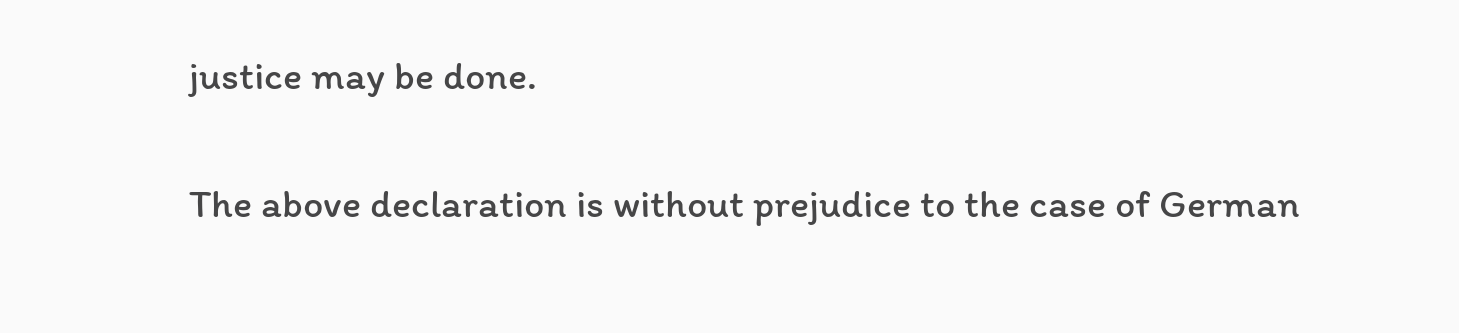justice may be done.

The above declaration is without prejudice to the case of German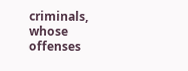criminals, whose offenses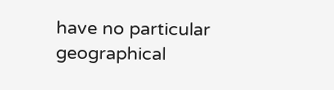have no particular geographical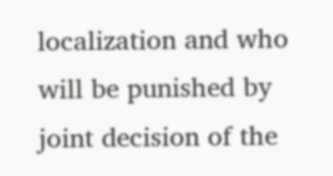localization and who will be punished by joint decision of the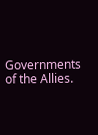Governments of the Allies.